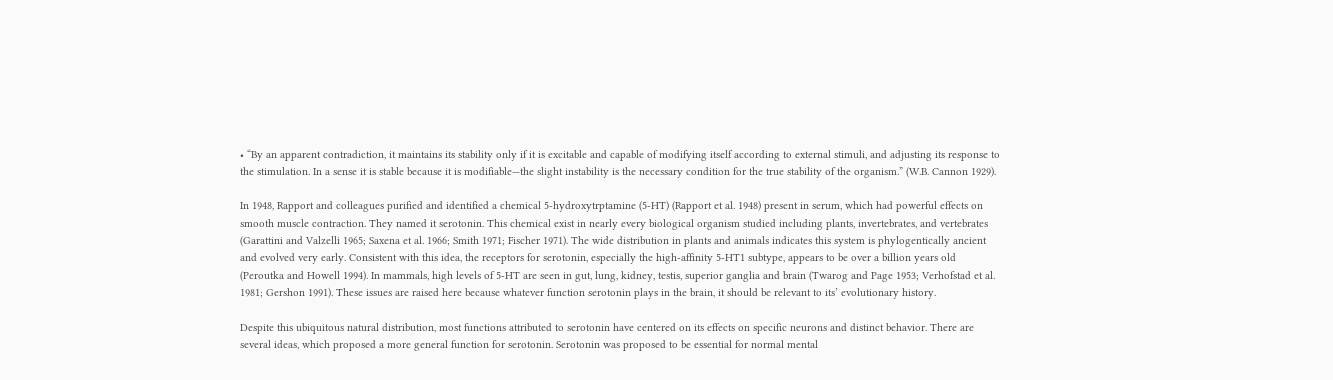• “By an apparent contradiction, it maintains its stability only if it is excitable and capable of modifying itself according to external stimuli, and adjusting its response to the stimulation. In a sense it is stable because it is modifiable—the slight instability is the necessary condition for the true stability of the organism.” (W.B. Cannon 1929).

In 1948, Rapport and colleagues purified and identified a chemical 5-hydroxytrptamine (5-HT) (Rapport et al. 1948) present in serum, which had powerful effects on smooth muscle contraction. They named it serotonin. This chemical exist in nearly every biological organism studied including plants, invertebrates, and vertebrates (Garattini and Valzelli 1965; Saxena et al. 1966; Smith 1971; Fischer 1971). The wide distribution in plants and animals indicates this system is phylogentically ancient and evolved very early. Consistent with this idea, the receptors for serotonin, especially the high-affinity 5-HT1 subtype, appears to be over a billion years old (Peroutka and Howell 1994). In mammals, high levels of 5-HT are seen in gut, lung, kidney, testis, superior ganglia and brain (Twarog and Page 1953; Verhofstad et al. 1981; Gershon 1991). These issues are raised here because whatever function serotonin plays in the brain, it should be relevant to its’ evolutionary history.

Despite this ubiquitous natural distribution, most functions attributed to serotonin have centered on its effects on specific neurons and distinct behavior. There are several ideas, which proposed a more general function for serotonin. Serotonin was proposed to be essential for normal mental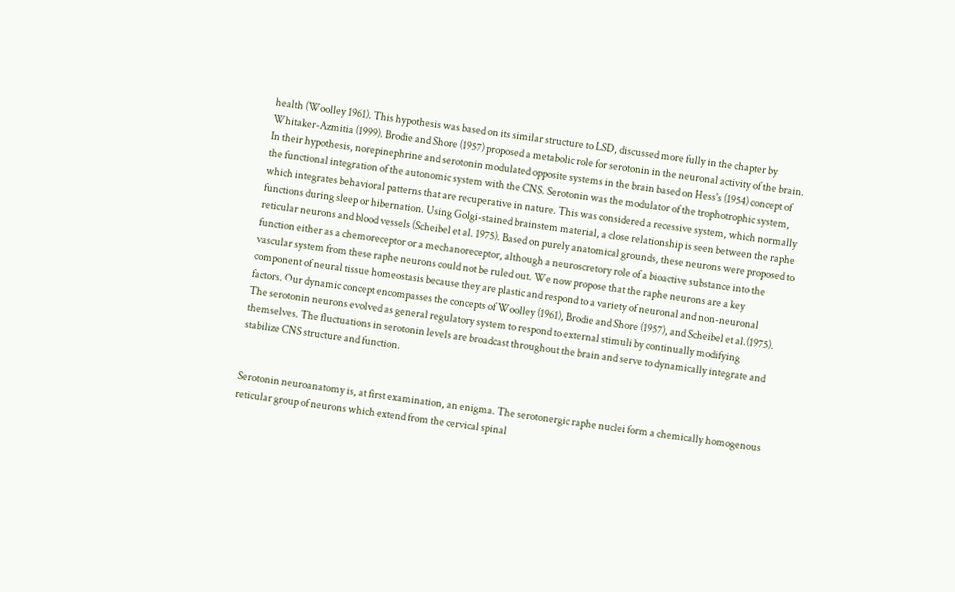health (Woolley 1961). This hypothesis was based on its similar structure to LSD, discussed more fully in the chapter by Whitaker-Azmitia (1999). Brodie and Shore (1957) proposed a metabolic role for serotonin in the neuronal activity of the brain. In their hypothesis, norepinephrine and serotonin modulated opposite systems in the brain based on Hess's (1954) concept of the functional integration of the autonomic system with the CNS. Serotonin was the modulator of the trophotrophic system, which integrates behavioral patterns that are recuperative in nature. This was considered a recessive system, which normally functions during sleep or hibernation. Using Golgi-stained brainstem material, a close relationship is seen between the raphe reticular neurons and blood vessels (Scheibel et al. 1975). Based on purely anatomical grounds, these neurons were proposed to function either as a chemoreceptor or a mechanoreceptor, although a neuroscretory role of a bioactive substance into the vascular system from these raphe neurons could not be ruled out. We now propose that the raphe neurons are a key component of neural tissue homeostasis because they are plastic and respond to a variety of neuronal and non-neuronal factors. Our dynamic concept encompasses the concepts of Woolley (1961), Brodie and Shore (1957), and Scheibel et al.(1975). The serotonin neurons evolved as general regulatory system to respond to external stimuli by continually modifying themselves. The fluctuations in serotonin levels are broadcast throughout the brain and serve to dynamically integrate and stabilize CNS structure and function.


Serotonin neuroanatomy is, at first examination, an enigma. The serotonergic raphe nuclei form a chemically homogenous reticular group of neurons which extend from the cervical spinal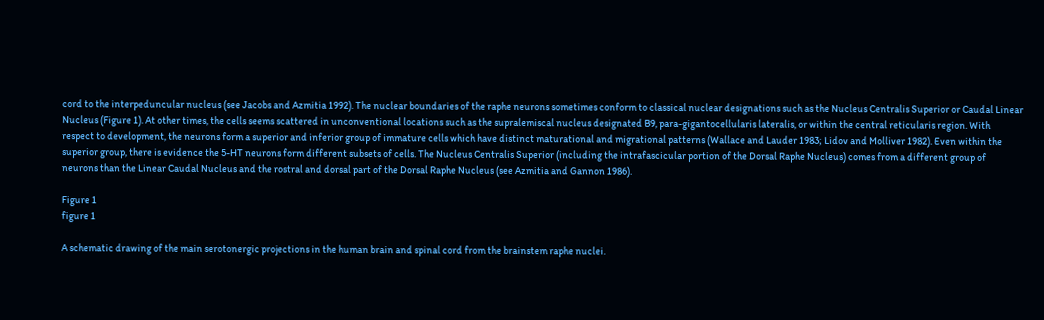cord to the interpeduncular nucleus (see Jacobs and Azmitia 1992). The nuclear boundaries of the raphe neurons sometimes conform to classical nuclear designations such as the Nucleus Centralis Superior or Caudal Linear Nucleus (Figure 1). At other times, the cells seems scattered in unconventional locations such as the supralemiscal nucleus designated B9, para-gigantocellularis lateralis, or within the central reticularis region. With respect to development, the neurons form a superior and inferior group of immature cells which have distinct maturational and migrational patterns (Wallace and Lauder 1983; Lidov and Molliver 1982). Even within the superior group, there is evidence the 5-HT neurons form different subsets of cells. The Nucleus Centralis Superior (including the intrafascicular portion of the Dorsal Raphe Nucleus) comes from a different group of neurons than the Linear Caudal Nucleus and the rostral and dorsal part of the Dorsal Raphe Nucleus (see Azmitia and Gannon 1986).

Figure 1
figure 1

A schematic drawing of the main serotonergic projections in the human brain and spinal cord from the brainstem raphe nuclei.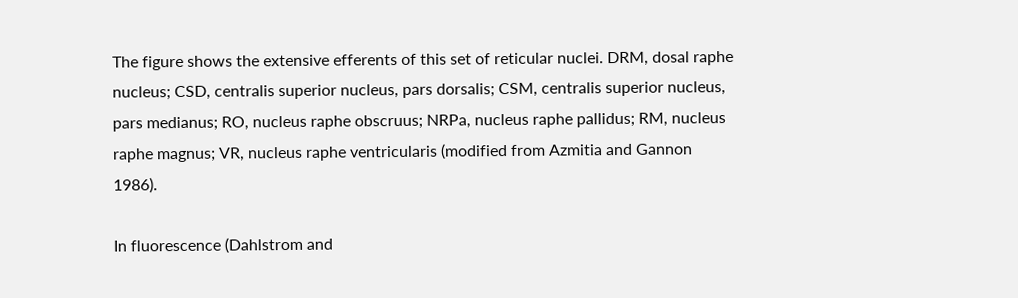The figure shows the extensive efferents of this set of reticular nuclei. DRM, dosal raphe nucleus; CSD, centralis superior nucleus, pars dorsalis; CSM, centralis superior nucleus, pars medianus; RO, nucleus raphe obscruus; NRPa, nucleus raphe pallidus; RM, nucleus raphe magnus; VR, nucleus raphe ventricularis (modified from Azmitia and Gannon 1986).

In fluorescence (Dahlstrom and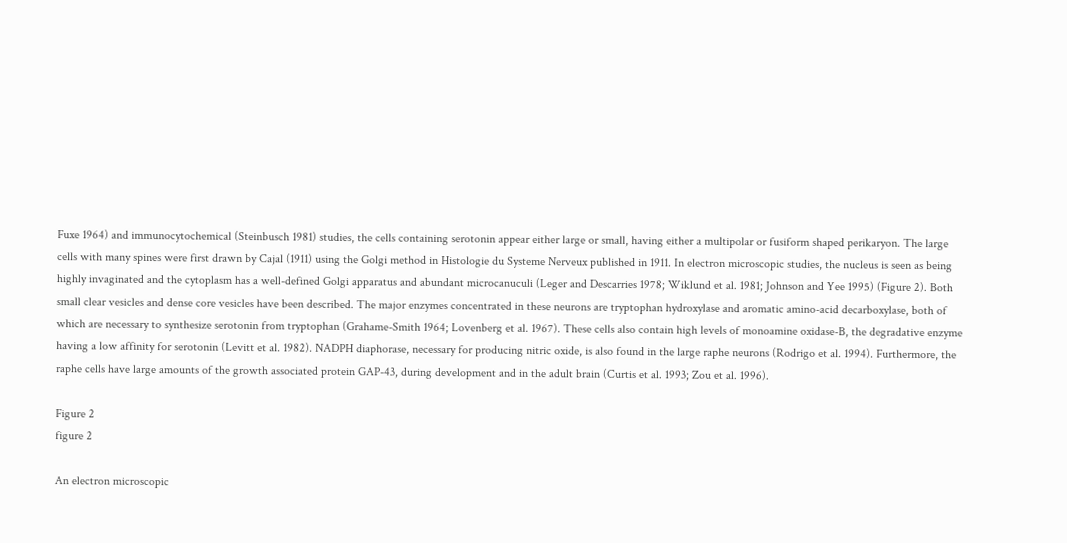Fuxe 1964) and immunocytochemical (Steinbusch 1981) studies, the cells containing serotonin appear either large or small, having either a multipolar or fusiform shaped perikaryon. The large cells with many spines were first drawn by Cajal (1911) using the Golgi method in Histologie du Systeme Nerveux published in 1911. In electron microscopic studies, the nucleus is seen as being highly invaginated and the cytoplasm has a well-defined Golgi apparatus and abundant microcanuculi (Leger and Descarries 1978; Wiklund et al. 1981; Johnson and Yee 1995) (Figure 2). Both small clear vesicles and dense core vesicles have been described. The major enzymes concentrated in these neurons are tryptophan hydroxylase and aromatic amino-acid decarboxylase, both of which are necessary to synthesize serotonin from tryptophan (Grahame-Smith 1964; Lovenberg et al. 1967). These cells also contain high levels of monoamine oxidase-B, the degradative enzyme having a low affinity for serotonin (Levitt et al. 1982). NADPH diaphorase, necessary for producing nitric oxide, is also found in the large raphe neurons (Rodrigo et al. 1994). Furthermore, the raphe cells have large amounts of the growth associated protein GAP-43, during development and in the adult brain (Curtis et al. 1993; Zou et al. 1996).

Figure 2
figure 2

An electron microscopic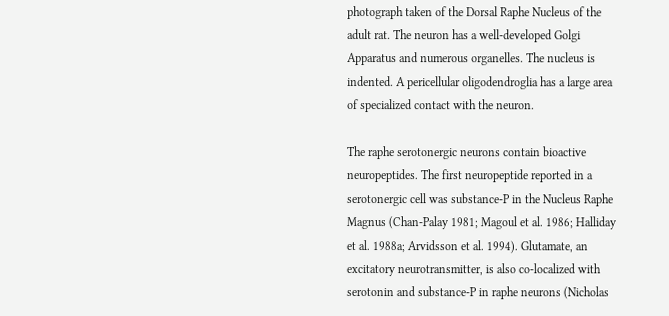photograph taken of the Dorsal Raphe Nucleus of the adult rat. The neuron has a well-developed Golgi Apparatus and numerous organelles. The nucleus is indented. A pericellular oligodendroglia has a large area of specialized contact with the neuron.

The raphe serotonergic neurons contain bioactive neuropeptides. The first neuropeptide reported in a serotonergic cell was substance-P in the Nucleus Raphe Magnus (Chan-Palay 1981; Magoul et al. 1986; Halliday et al. 1988a; Arvidsson et al. 1994). Glutamate, an excitatory neurotransmitter, is also co-localized with serotonin and substance-P in raphe neurons (Nicholas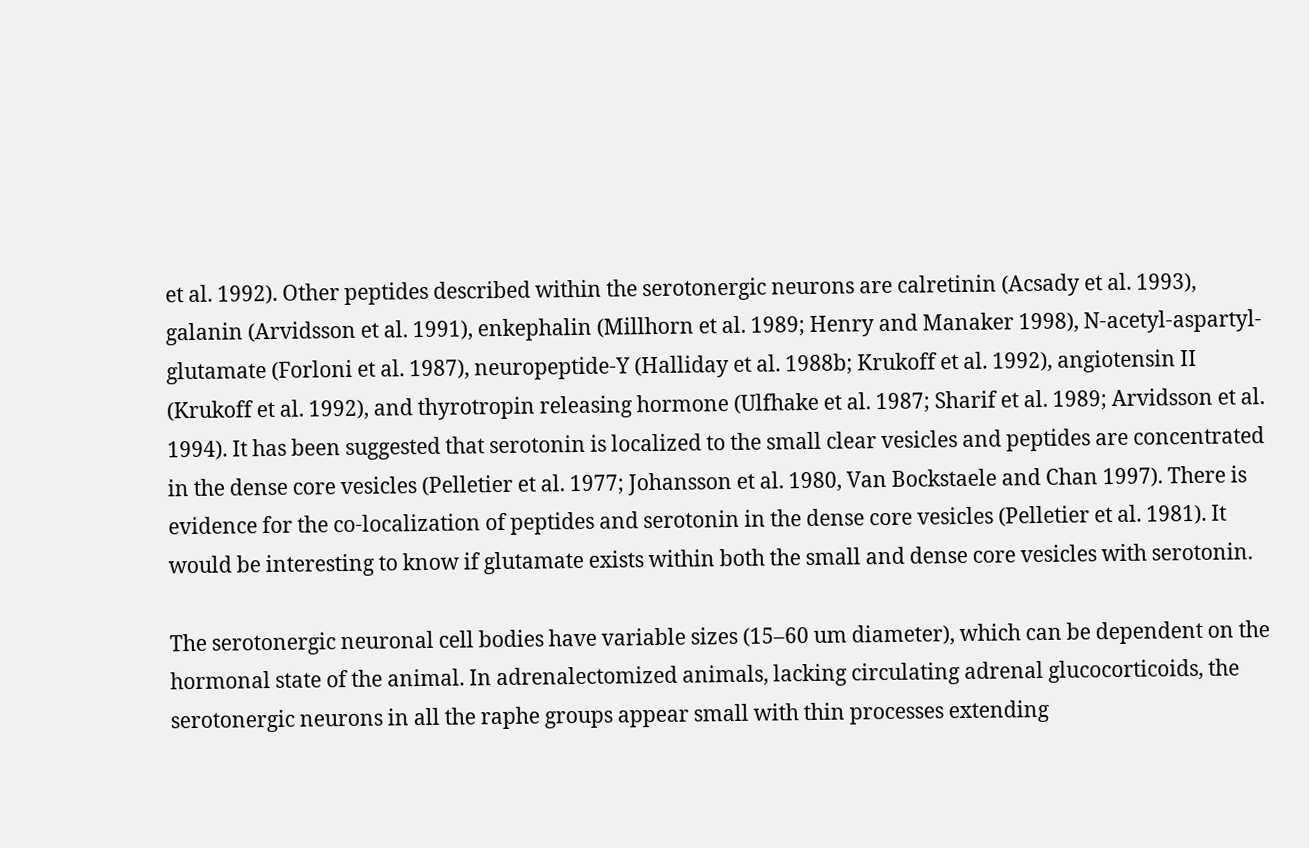et al. 1992). Other peptides described within the serotonergic neurons are calretinin (Acsady et al. 1993), galanin (Arvidsson et al. 1991), enkephalin (Millhorn et al. 1989; Henry and Manaker 1998), N-acetyl-aspartyl-glutamate (Forloni et al. 1987), neuropeptide-Y (Halliday et al. 1988b; Krukoff et al. 1992), angiotensin II (Krukoff et al. 1992), and thyrotropin releasing hormone (Ulfhake et al. 1987; Sharif et al. 1989; Arvidsson et al. 1994). It has been suggested that serotonin is localized to the small clear vesicles and peptides are concentrated in the dense core vesicles (Pelletier et al. 1977; Johansson et al. 1980, Van Bockstaele and Chan 1997). There is evidence for the co-localization of peptides and serotonin in the dense core vesicles (Pelletier et al. 1981). It would be interesting to know if glutamate exists within both the small and dense core vesicles with serotonin.

The serotonergic neuronal cell bodies have variable sizes (15–60 um diameter), which can be dependent on the hormonal state of the animal. In adrenalectomized animals, lacking circulating adrenal glucocorticoids, the serotonergic neurons in all the raphe groups appear small with thin processes extending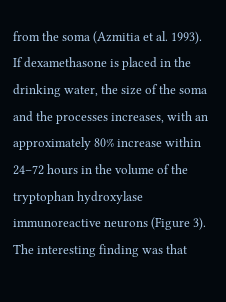from the soma (Azmitia et al. 1993). If dexamethasone is placed in the drinking water, the size of the soma and the processes increases, with an approximately 80% increase within 24–72 hours in the volume of the tryptophan hydroxylase immunoreactive neurons (Figure 3). The interesting finding was that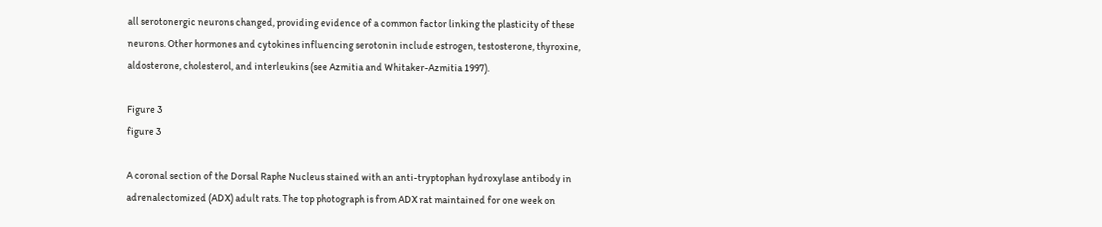all serotonergic neurons changed, providing evidence of a common factor linking the plasticity of these neurons. Other hormones and cytokines influencing serotonin include estrogen, testosterone, thyroxine, aldosterone, cholesterol, and interleukins (see Azmitia and Whitaker-Azmitia 1997).

Figure 3
figure 3

A coronal section of the Dorsal Raphe Nucleus stained with an anti-tryptophan hydroxylase antibody in adrenalectomized (ADX) adult rats. The top photograph is from ADX rat maintained for one week on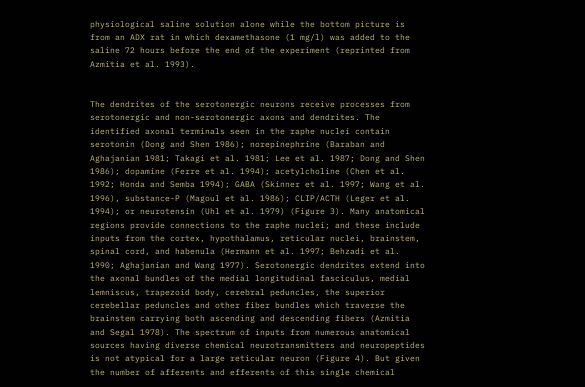physiological saline solution alone while the bottom picture is from an ADX rat in which dexamethasone (1 mg/l) was added to the saline 72 hours before the end of the experiment (reprinted from Azmitia et al. 1993).


The dendrites of the serotonergic neurons receive processes from serotonergic and non-serotonergic axons and dendrites. The identified axonal terminals seen in the raphe nuclei contain serotonin (Dong and Shen 1986); norepinephrine (Baraban and Aghajanian 1981; Takagi et al. 1981; Lee et al. 1987; Dong and Shen 1986); dopamine (Ferre et al. 1994); acetylcholine (Chen et al. 1992; Honda and Semba 1994); GABA (Skinner et al. 1997; Wang et al. 1996), substance-P (Magoul et al. 1986); CLIP/ACTH (Leger et al. 1994); or neurotensin (Uhl et al. 1979) (Figure 3). Many anatomical regions provide connections to the raphe nuclei; and these include inputs from the cortex, hypothalamus, reticular nuclei, brainstem, spinal cord, and habenula (Hermann et al. 1997; Behzadi et al. 1990; Aghajanian and Wang 1977). Serotonergic dendrites extend into the axonal bundles of the medial longitudinal fasciculus, medial lemniscus, trapezoid body, cerebral peduncles, the superior cerebellar peduncles and other fiber bundles which traverse the brainstem carrying both ascending and descending fibers (Azmitia and Segal 1978). The spectrum of inputs from numerous anatomical sources having diverse chemical neurotransmitters and neuropeptides is not atypical for a large reticular neuron (Figure 4). But given the number of afferents and efferents of this single chemical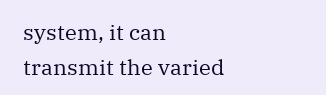system, it can transmit the varied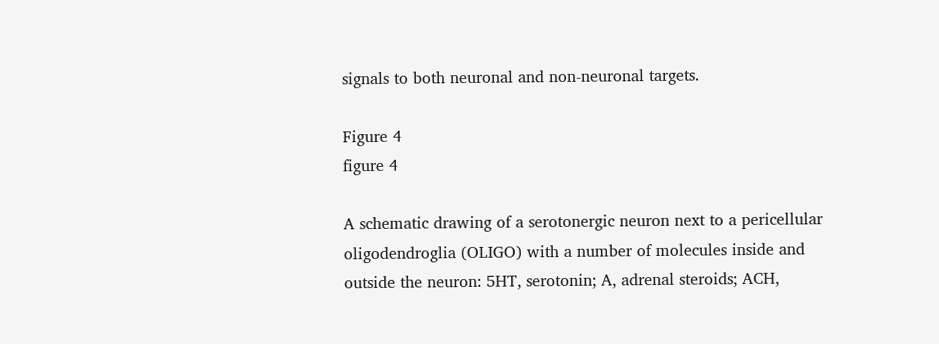signals to both neuronal and non-neuronal targets.

Figure 4
figure 4

A schematic drawing of a serotonergic neuron next to a pericellular oligodendroglia (OLIGO) with a number of molecules inside and outside the neuron: 5HT, serotonin; A, adrenal steroids; ACH,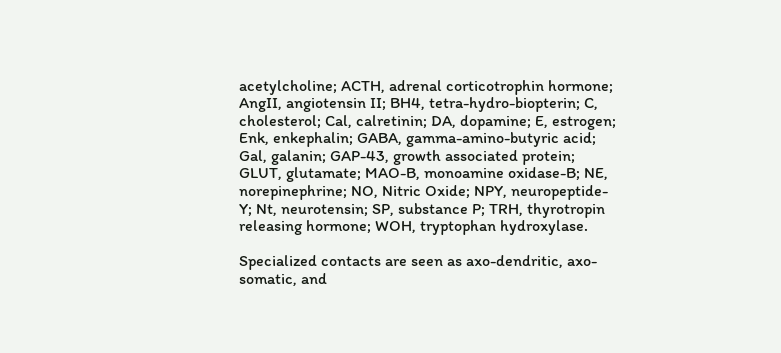acetylcholine; ACTH, adrenal corticotrophin hormone; AngII, angiotensin II; BH4, tetra-hydro-biopterin; C, cholesterol; Cal, calretinin; DA, dopamine; E, estrogen; Enk, enkephalin; GABA, gamma-amino-butyric acid; Gal, galanin; GAP-43, growth associated protein; GLUT, glutamate; MAO-B, monoamine oxidase-B; NE, norepinephrine; NO, Nitric Oxide; NPY, neuropeptide-Y; Nt, neurotensin; SP, substance P; TRH, thyrotropin releasing hormone; WOH, tryptophan hydroxylase.

Specialized contacts are seen as axo-dendritic, axo-somatic, and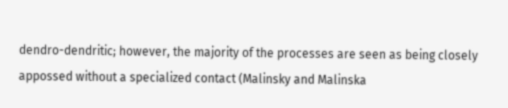dendro-dendritic; however, the majority of the processes are seen as being closely appossed without a specialized contact (Malinsky and Malinska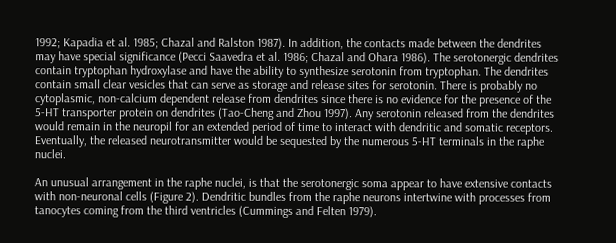1992; Kapadia et al. 1985; Chazal and Ralston 1987). In addition, the contacts made between the dendrites may have special significance (Pecci Saavedra et al. 1986; Chazal and Ohara 1986). The serotonergic dendrites contain tryptophan hydroxylase and have the ability to synthesize serotonin from tryptophan. The dendrites contain small clear vesicles that can serve as storage and release sites for serotonin. There is probably no cytoplasmic, non-calcium dependent release from dendrites since there is no evidence for the presence of the 5-HT transporter protein on dendrites (Tao-Cheng and Zhou 1997). Any serotonin released from the dendrites would remain in the neuropil for an extended period of time to interact with dendritic and somatic receptors. Eventually, the released neurotransmitter would be sequested by the numerous 5-HT terminals in the raphe nuclei.

An unusual arrangement in the raphe nuclei, is that the serotonergic soma appear to have extensive contacts with non-neuronal cells (Figure 2). Dendritic bundles from the raphe neurons intertwine with processes from tanocytes coming from the third ventricles (Cummings and Felten 1979).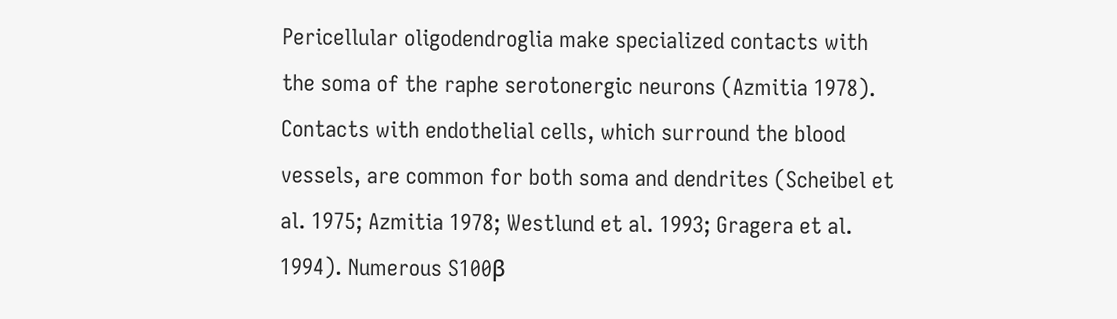Pericellular oligodendroglia make specialized contacts with the soma of the raphe serotonergic neurons (Azmitia 1978). Contacts with endothelial cells, which surround the blood vessels, are common for both soma and dendrites (Scheibel et al. 1975; Azmitia 1978; Westlund et al. 1993; Gragera et al. 1994). Numerous S100β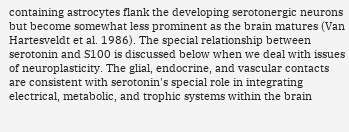containing astrocytes flank the developing serotonergic neurons but become somewhat less prominent as the brain matures (Van Hartesveldt et al. 1986). The special relationship between serotonin and S100 is discussed below when we deal with issues of neuroplasticity. The glial, endocrine, and vascular contacts are consistent with serotonin's special role in integrating electrical, metabolic, and trophic systems within the brain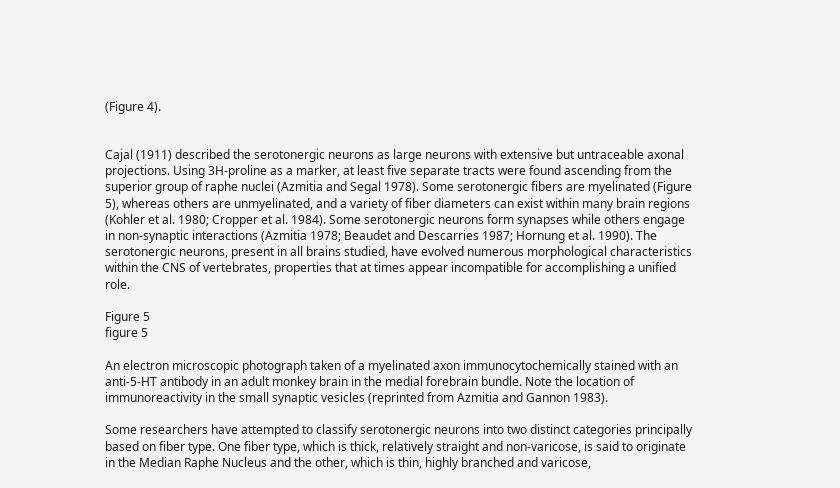(Figure 4).


Cajal (1911) described the serotonergic neurons as large neurons with extensive but untraceable axonal projections. Using 3H-proline as a marker, at least five separate tracts were found ascending from the superior group of raphe nuclei (Azmitia and Segal 1978). Some serotonergic fibers are myelinated (Figure 5), whereas others are unmyelinated, and a variety of fiber diameters can exist within many brain regions (Kohler et al. 1980; Cropper et al. 1984). Some serotonergic neurons form synapses while others engage in non-synaptic interactions (Azmitia 1978; Beaudet and Descarries 1987; Hornung et al. 1990). The serotonergic neurons, present in all brains studied, have evolved numerous morphological characteristics within the CNS of vertebrates, properties that at times appear incompatible for accomplishing a unified role.

Figure 5
figure 5

An electron microscopic photograph taken of a myelinated axon immunocytochemically stained with an anti-5-HT antibody in an adult monkey brain in the medial forebrain bundle. Note the location of immunoreactivity in the small synaptic vesicles (reprinted from Azmitia and Gannon 1983).

Some researchers have attempted to classify serotonergic neurons into two distinct categories principally based on fiber type. One fiber type, which is thick, relatively straight and non-varicose, is said to originate in the Median Raphe Nucleus and the other, which is thin, highly branched and varicose,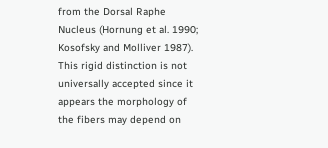from the Dorsal Raphe Nucleus (Hornung et al. 1990; Kosofsky and Molliver 1987). This rigid distinction is not universally accepted since it appears the morphology of the fibers may depend on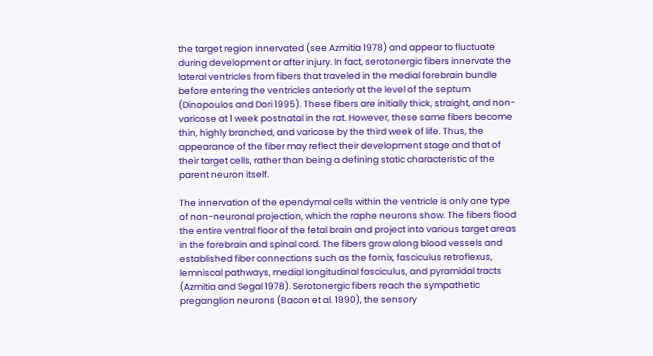the target region innervated (see Azmitia 1978) and appear to fluctuate during development or after injury. In fact, serotonergic fibers innervate the lateral ventricles from fibers that traveled in the medial forebrain bundle before entering the ventricles anteriorly at the level of the septum (Dinopoulos and Dori 1995). These fibers are initially thick, straight, and non-varicose at 1 week postnatal in the rat. However, these same fibers become thin, highly branched, and varicose by the third week of life. Thus, the appearance of the fiber may reflect their development stage and that of their target cells, rather than being a defining static characteristic of the parent neuron itself.

The innervation of the ependymal cells within the ventricle is only one type of non-neuronal projection, which the raphe neurons show. The fibers flood the entire ventral floor of the fetal brain and project into various target areas in the forebrain and spinal cord. The fibers grow along blood vessels and established fiber connections such as the fornix, fasciculus retroflexus, lemniscal pathways, medial longitudinal fasciculus, and pyramidal tracts (Azmitia and Segal 1978). Serotonergic fibers reach the sympathetic preganglion neurons (Bacon et al. 1990), the sensory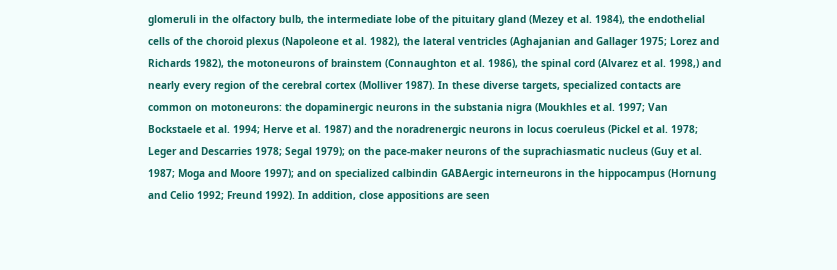glomeruli in the olfactory bulb, the intermediate lobe of the pituitary gland (Mezey et al. 1984), the endothelial cells of the choroid plexus (Napoleone et al. 1982), the lateral ventricles (Aghajanian and Gallager 1975; Lorez and Richards 1982), the motoneurons of brainstem (Connaughton et al. 1986), the spinal cord (Alvarez et al. 1998,) and nearly every region of the cerebral cortex (Molliver 1987). In these diverse targets, specialized contacts are common on motoneurons: the dopaminergic neurons in the substania nigra (Moukhles et al. 1997; Van Bockstaele et al. 1994; Herve et al. 1987) and the noradrenergic neurons in locus coeruleus (Pickel et al. 1978; Leger and Descarries 1978; Segal 1979); on the pace-maker neurons of the suprachiasmatic nucleus (Guy et al. 1987; Moga and Moore 1997); and on specialized calbindin GABAergic interneurons in the hippocampus (Hornung and Celio 1992; Freund 1992). In addition, close appositions are seen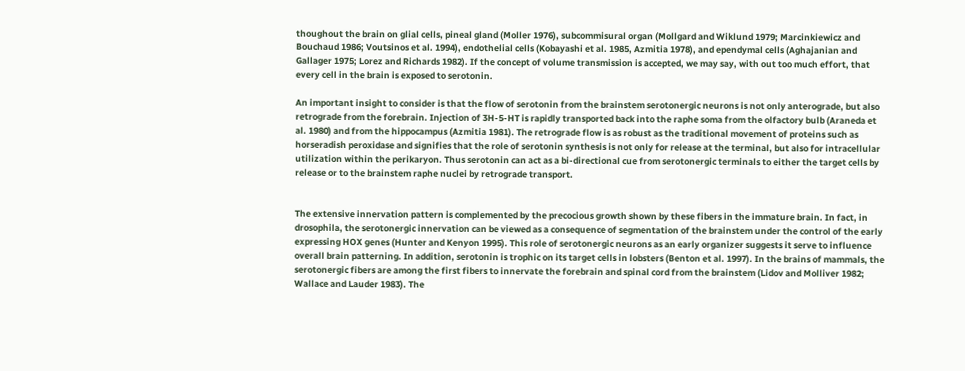thoughout the brain on glial cells, pineal gland (Moller 1976), subcommisural organ (Mollgard and Wiklund 1979; Marcinkiewicz and Bouchaud 1986; Voutsinos et al. 1994), endothelial cells (Kobayashi et al. 1985, Azmitia 1978), and ependymal cells (Aghajanian and Gallager 1975; Lorez and Richards 1982). If the concept of volume transmission is accepted, we may say, with out too much effort, that every cell in the brain is exposed to serotonin.

An important insight to consider is that the flow of serotonin from the brainstem serotonergic neurons is not only anterograde, but also retrograde from the forebrain. Injection of 3H-5-HT is rapidly transported back into the raphe soma from the olfactory bulb (Araneda et al. 1980) and from the hippocampus (Azmitia 1981). The retrograde flow is as robust as the traditional movement of proteins such as horseradish peroxidase and signifies that the role of serotonin synthesis is not only for release at the terminal, but also for intracellular utilization within the perikaryon. Thus serotonin can act as a bi-directional cue from serotonergic terminals to either the target cells by release or to the brainstem raphe nuclei by retrograde transport.


The extensive innervation pattern is complemented by the precocious growth shown by these fibers in the immature brain. In fact, in drosophila, the serotonergic innervation can be viewed as a consequence of segmentation of the brainstem under the control of the early expressing HOX genes (Hunter and Kenyon 1995). This role of serotonergic neurons as an early organizer suggests it serve to influence overall brain patterning. In addition, serotonin is trophic on its target cells in lobsters (Benton et al. 1997). In the brains of mammals, the serotonergic fibers are among the first fibers to innervate the forebrain and spinal cord from the brainstem (Lidov and Molliver 1982; Wallace and Lauder 1983). The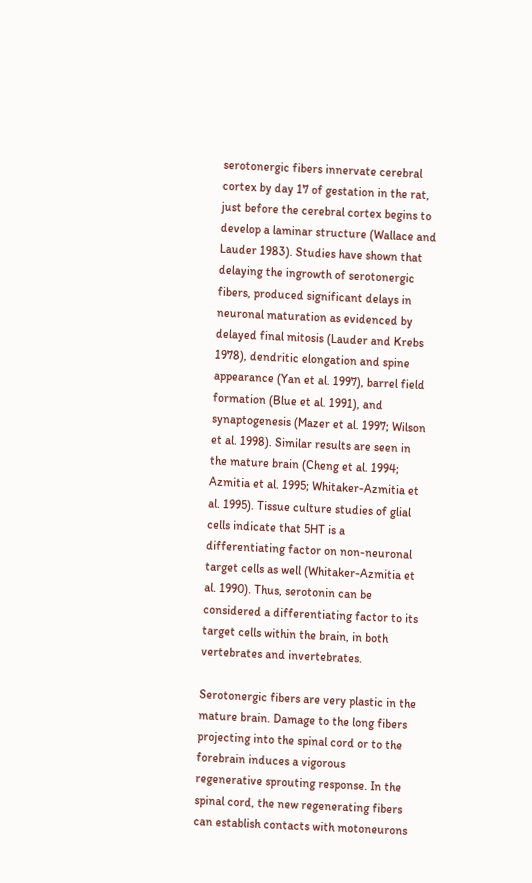serotonergic fibers innervate cerebral cortex by day 17 of gestation in the rat, just before the cerebral cortex begins to develop a laminar structure (Wallace and Lauder 1983). Studies have shown that delaying the ingrowth of serotonergic fibers, produced significant delays in neuronal maturation as evidenced by delayed final mitosis (Lauder and Krebs 1978), dendritic elongation and spine appearance (Yan et al. 1997), barrel field formation (Blue et al. 1991), and synaptogenesis (Mazer et al. 1997; Wilson et al. 1998). Similar results are seen in the mature brain (Cheng et al. 1994; Azmitia et al. 1995; Whitaker-Azmitia et al. 1995). Tissue culture studies of glial cells indicate that 5HT is a differentiating factor on non-neuronal target cells as well (Whitaker-Azmitia et al. 1990). Thus, serotonin can be considered a differentiating factor to its target cells within the brain, in both vertebrates and invertebrates.

Serotonergic fibers are very plastic in the mature brain. Damage to the long fibers projecting into the spinal cord or to the forebrain induces a vigorous regenerative sprouting response. In the spinal cord, the new regenerating fibers can establish contacts with motoneurons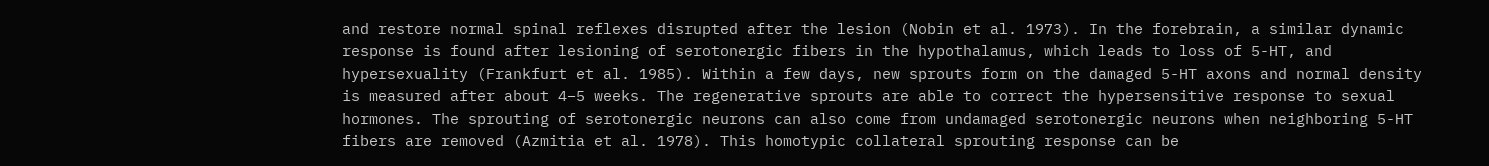and restore normal spinal reflexes disrupted after the lesion (Nobin et al. 1973). In the forebrain, a similar dynamic response is found after lesioning of serotonergic fibers in the hypothalamus, which leads to loss of 5-HT, and hypersexuality (Frankfurt et al. 1985). Within a few days, new sprouts form on the damaged 5-HT axons and normal density is measured after about 4–5 weeks. The regenerative sprouts are able to correct the hypersensitive response to sexual hormones. The sprouting of serotonergic neurons can also come from undamaged serotonergic neurons when neighboring 5-HT fibers are removed (Azmitia et al. 1978). This homotypic collateral sprouting response can be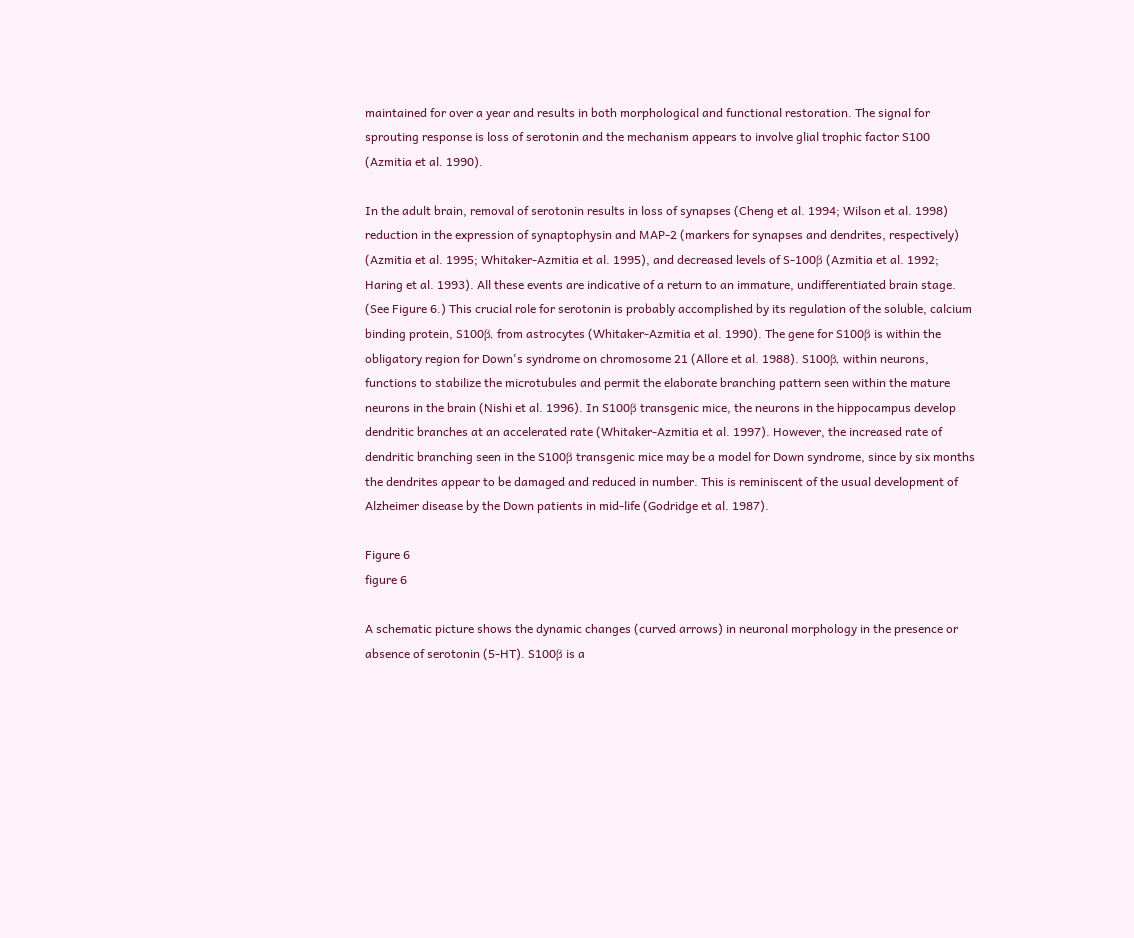maintained for over a year and results in both morphological and functional restoration. The signal for sprouting response is loss of serotonin and the mechanism appears to involve glial trophic factor S100 (Azmitia et al. 1990).

In the adult brain, removal of serotonin results in loss of synapses (Cheng et al. 1994; Wilson et al. 1998) reduction in the expression of synaptophysin and MAP-2 (markers for synapses and dendrites, respectively) (Azmitia et al. 1995; Whitaker-Azmitia et al. 1995), and decreased levels of S-100β (Azmitia et al. 1992; Haring et al. 1993). All these events are indicative of a return to an immature, undifferentiated brain stage. (See Figure 6.) This crucial role for serotonin is probably accomplished by its regulation of the soluble, calcium binding protein, S100β, from astrocytes (Whitaker-Azmitia et al. 1990). The gene for S100β is within the obligatory region for Down's syndrome on chromosome 21 (Allore et al. 1988). S100β, within neurons, functions to stabilize the microtubules and permit the elaborate branching pattern seen within the mature neurons in the brain (Nishi et al. 1996). In S100β transgenic mice, the neurons in the hippocampus develop dendritic branches at an accelerated rate (Whitaker-Azmitia et al. 1997). However, the increased rate of dendritic branching seen in the S100β transgenic mice may be a model for Down syndrome, since by six months the dendrites appear to be damaged and reduced in number. This is reminiscent of the usual development of Alzheimer disease by the Down patients in mid-life (Godridge et al. 1987).

Figure 6
figure 6

A schematic picture shows the dynamic changes (curved arrows) in neuronal morphology in the presence or absence of serotonin (5-HT). S100β is a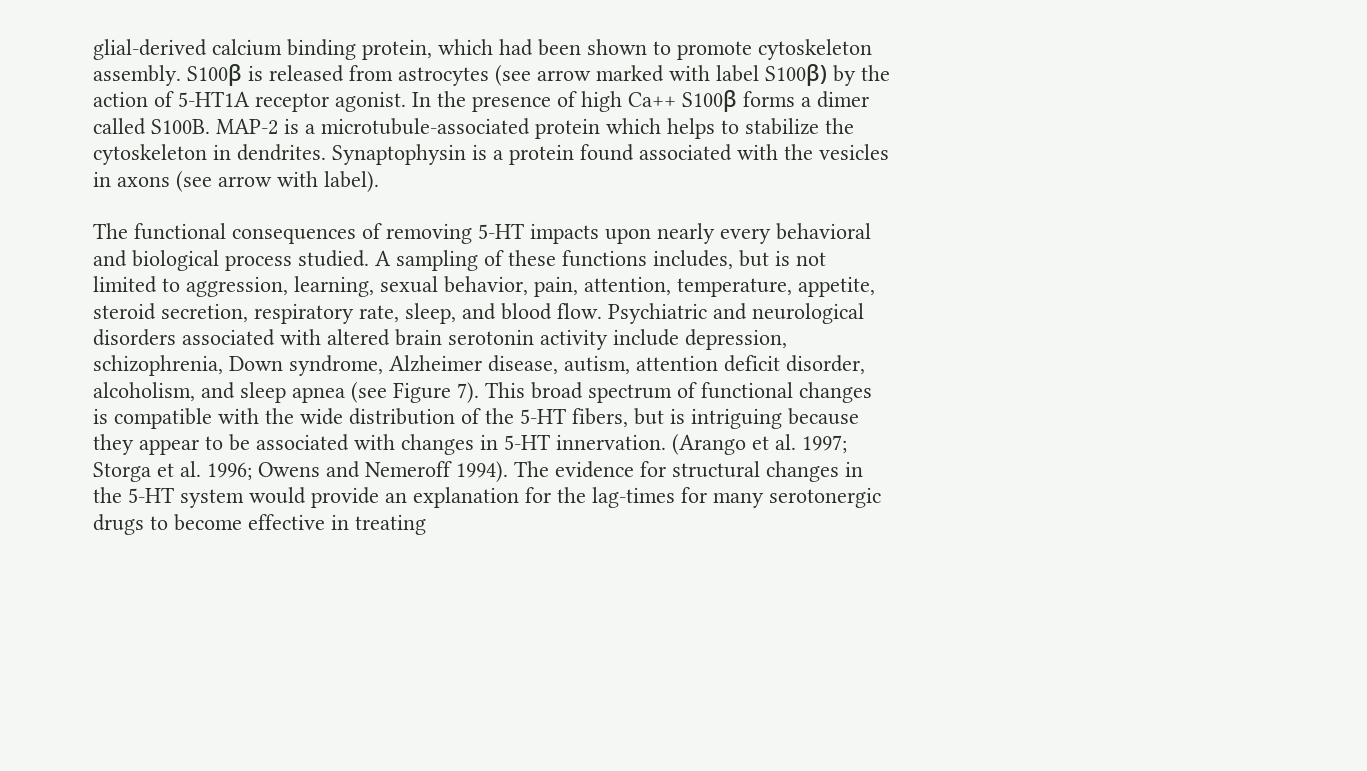glial-derived calcium binding protein, which had been shown to promote cytoskeleton assembly. S100β is released from astrocytes (see arrow marked with label S100β) by the action of 5-HT1A receptor agonist. In the presence of high Ca++ S100β forms a dimer called S100B. MAP-2 is a microtubule-associated protein which helps to stabilize the cytoskeleton in dendrites. Synaptophysin is a protein found associated with the vesicles in axons (see arrow with label).

The functional consequences of removing 5-HT impacts upon nearly every behavioral and biological process studied. A sampling of these functions includes, but is not limited to aggression, learning, sexual behavior, pain, attention, temperature, appetite, steroid secretion, respiratory rate, sleep, and blood flow. Psychiatric and neurological disorders associated with altered brain serotonin activity include depression, schizophrenia, Down syndrome, Alzheimer disease, autism, attention deficit disorder, alcoholism, and sleep apnea (see Figure 7). This broad spectrum of functional changes is compatible with the wide distribution of the 5-HT fibers, but is intriguing because they appear to be associated with changes in 5-HT innervation. (Arango et al. 1997; Storga et al. 1996; Owens and Nemeroff 1994). The evidence for structural changes in the 5-HT system would provide an explanation for the lag-times for many serotonergic drugs to become effective in treating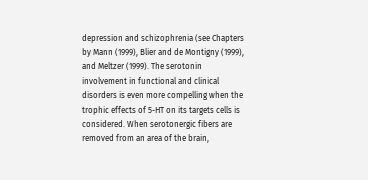depression and schizophrenia (see Chapters by Mann (1999), Blier and de Montigny (1999), and Meltzer (1999). The serotonin involvement in functional and clinical disorders is even more compelling when the trophic effects of 5-HT on its targets cells is considered. When serotonergic fibers are removed from an area of the brain,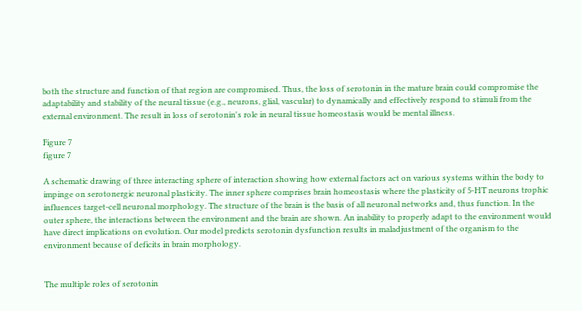both the structure and function of that region are compromised. Thus, the loss of serotonin in the mature brain could compromise the adaptability and stability of the neural tissue (e.g., neurons, glial, vascular) to dynamically and effectively respond to stimuli from the external environment. The result in loss of serotonin's role in neural tissue homeostasis would be mental illness.

Figure 7
figure 7

A schematic drawing of three interacting sphere of interaction showing how external factors act on various systems within the body to impinge on serotonergic neuronal plasticity. The inner sphere comprises brain homeostasis where the plasticity of 5-HT neurons trophic influences target-cell neuronal morphology. The structure of the brain is the basis of all neuronal networks and, thus function. In the outer sphere, the interactions between the environment and the brain are shown. An inability to properly adapt to the environment would have direct implications on evolution. Our model predicts serotonin dysfunction results in maladjustment of the organism to the environment because of deficits in brain morphology.


The multiple roles of serotonin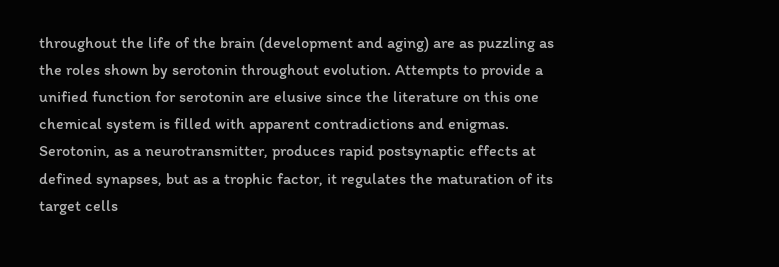throughout the life of the brain (development and aging) are as puzzling as the roles shown by serotonin throughout evolution. Attempts to provide a unified function for serotonin are elusive since the literature on this one chemical system is filled with apparent contradictions and enigmas. Serotonin, as a neurotransmitter, produces rapid postsynaptic effects at defined synapses, but as a trophic factor, it regulates the maturation of its target cells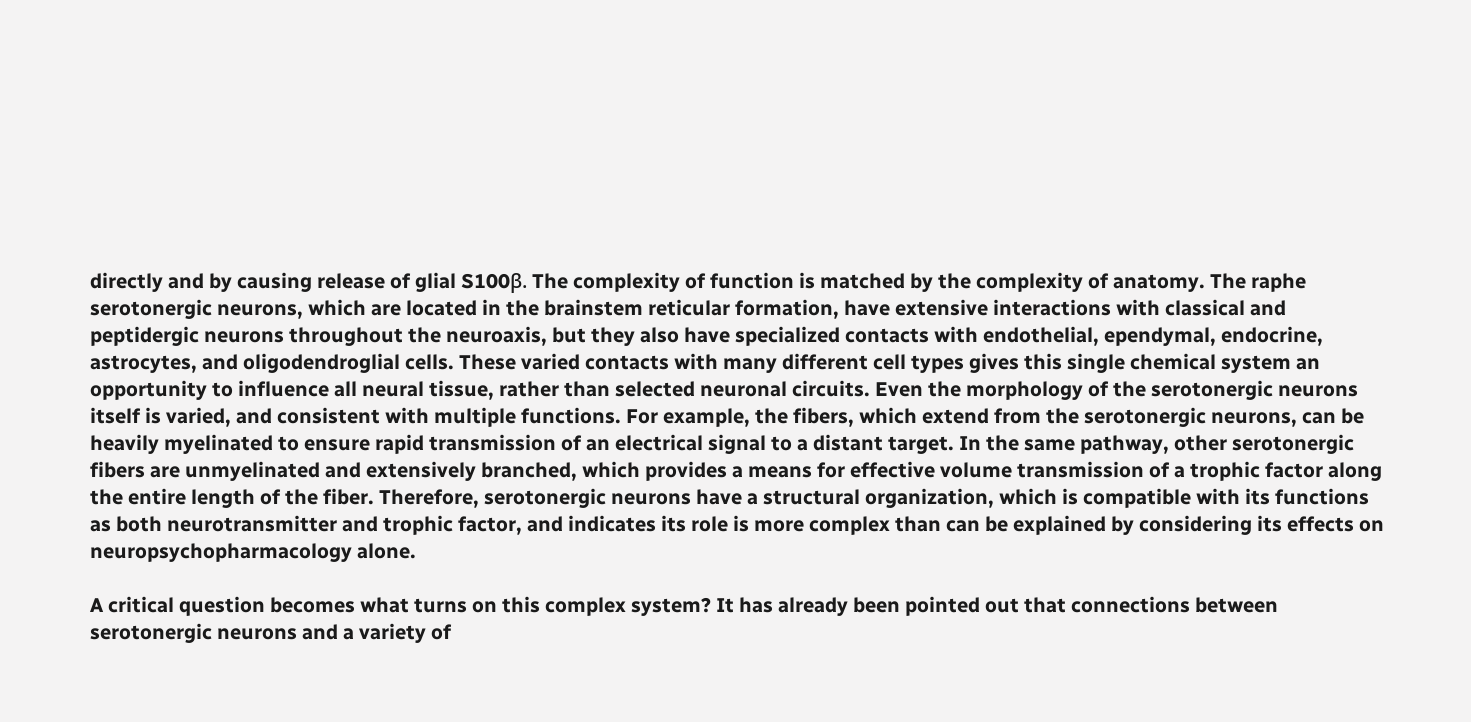directly and by causing release of glial S100β. The complexity of function is matched by the complexity of anatomy. The raphe serotonergic neurons, which are located in the brainstem reticular formation, have extensive interactions with classical and peptidergic neurons throughout the neuroaxis, but they also have specialized contacts with endothelial, ependymal, endocrine, astrocytes, and oligodendroglial cells. These varied contacts with many different cell types gives this single chemical system an opportunity to influence all neural tissue, rather than selected neuronal circuits. Even the morphology of the serotonergic neurons itself is varied, and consistent with multiple functions. For example, the fibers, which extend from the serotonergic neurons, can be heavily myelinated to ensure rapid transmission of an electrical signal to a distant target. In the same pathway, other serotonergic fibers are unmyelinated and extensively branched, which provides a means for effective volume transmission of a trophic factor along the entire length of the fiber. Therefore, serotonergic neurons have a structural organization, which is compatible with its functions as both neurotransmitter and trophic factor, and indicates its role is more complex than can be explained by considering its effects on neuropsychopharmacology alone.

A critical question becomes what turns on this complex system? It has already been pointed out that connections between serotonergic neurons and a variety of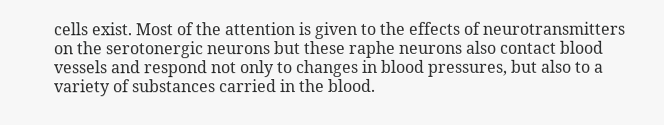cells exist. Most of the attention is given to the effects of neurotransmitters on the serotonergic neurons but these raphe neurons also contact blood vessels and respond not only to changes in blood pressures, but also to a variety of substances carried in the blood.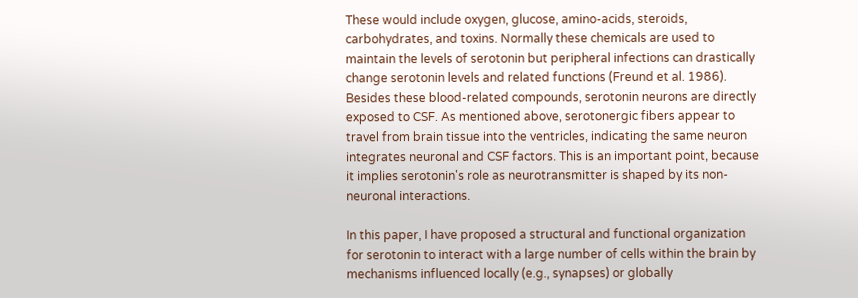These would include oxygen, glucose, amino-acids, steroids, carbohydrates, and toxins. Normally these chemicals are used to maintain the levels of serotonin but peripheral infections can drastically change serotonin levels and related functions (Freund et al. 1986). Besides these blood-related compounds, serotonin neurons are directly exposed to CSF. As mentioned above, serotonergic fibers appear to travel from brain tissue into the ventricles, indicating the same neuron integrates neuronal and CSF factors. This is an important point, because it implies serotonin's role as neurotransmitter is shaped by its non-neuronal interactions.

In this paper, I have proposed a structural and functional organization for serotonin to interact with a large number of cells within the brain by mechanisms influenced locally (e.g., synapses) or globally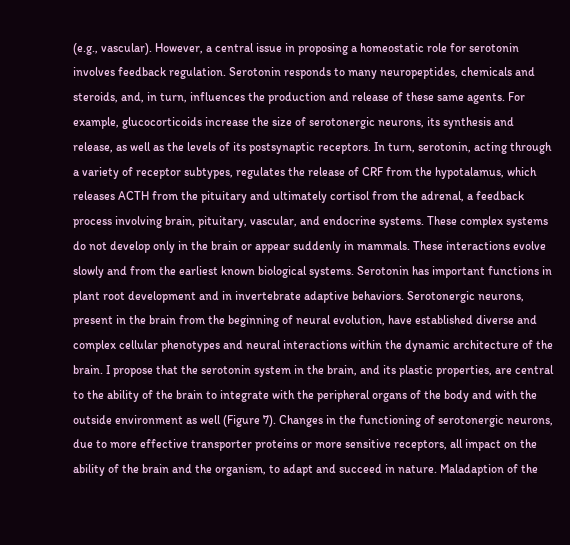(e.g., vascular). However, a central issue in proposing a homeostatic role for serotonin involves feedback regulation. Serotonin responds to many neuropeptides, chemicals and steroids, and, in turn, influences the production and release of these same agents. For example, glucocorticoids increase the size of serotonergic neurons, its synthesis and release, as well as the levels of its postsynaptic receptors. In turn, serotonin, acting through a variety of receptor subtypes, regulates the release of CRF from the hypotalamus, which releases ACTH from the pituitary and ultimately cortisol from the adrenal, a feedback process involving brain, pituitary, vascular, and endocrine systems. These complex systems do not develop only in the brain or appear suddenly in mammals. These interactions evolve slowly and from the earliest known biological systems. Serotonin has important functions in plant root development and in invertebrate adaptive behaviors. Serotonergic neurons, present in the brain from the beginning of neural evolution, have established diverse and complex cellular phenotypes and neural interactions within the dynamic architecture of the brain. I propose that the serotonin system in the brain, and its plastic properties, are central to the ability of the brain to integrate with the peripheral organs of the body and with the outside environment as well (Figure 7). Changes in the functioning of serotonergic neurons, due to more effective transporter proteins or more sensitive receptors, all impact on the ability of the brain and the organism, to adapt and succeed in nature. Maladaption of the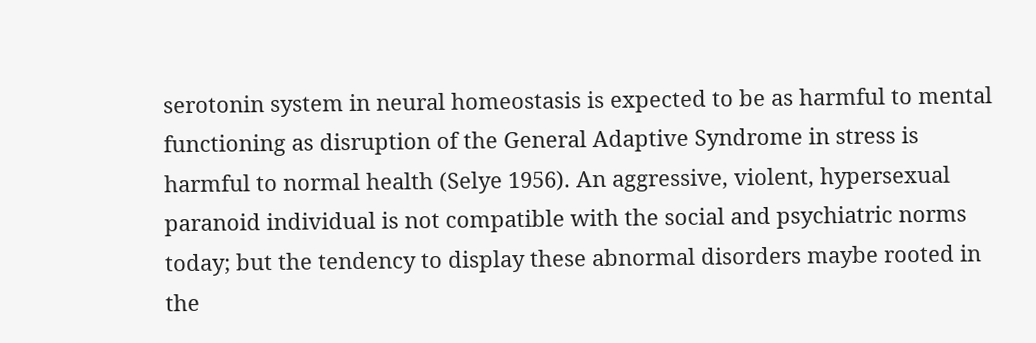serotonin system in neural homeostasis is expected to be as harmful to mental functioning as disruption of the General Adaptive Syndrome in stress is harmful to normal health (Selye 1956). An aggressive, violent, hypersexual paranoid individual is not compatible with the social and psychiatric norms today; but the tendency to display these abnormal disorders maybe rooted in the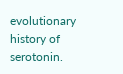evolutionary history of serotonin.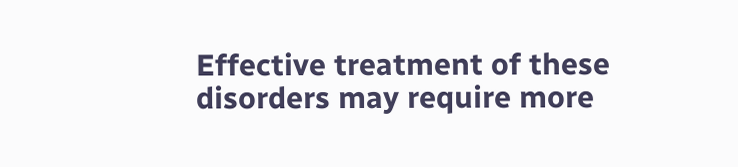Effective treatment of these disorders may require more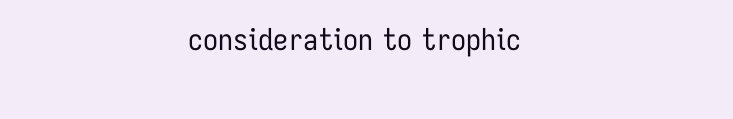consideration to trophic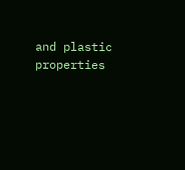and plastic properties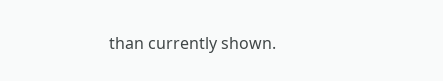than currently shown.